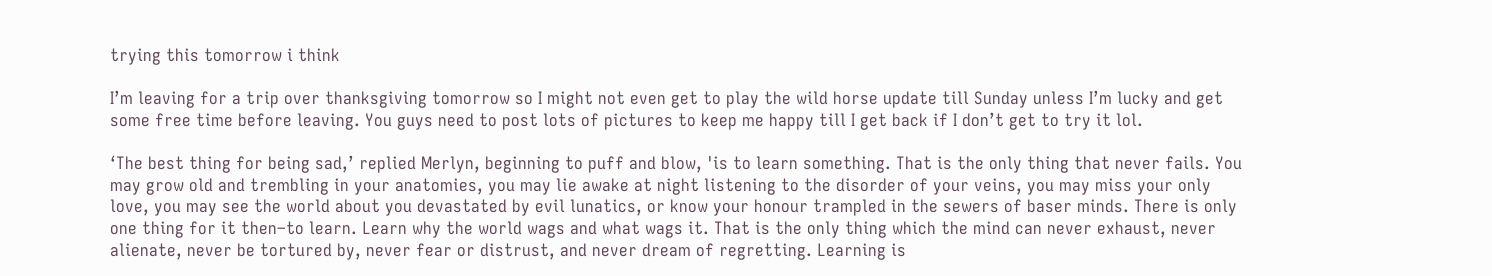trying this tomorrow i think

I’m leaving for a trip over thanksgiving tomorrow so I might not even get to play the wild horse update till Sunday unless I’m lucky and get some free time before leaving. You guys need to post lots of pictures to keep me happy till I get back if I don’t get to try it lol.

‘The best thing for being sad,’ replied Merlyn, beginning to puff and blow, 'is to learn something. That is the only thing that never fails. You may grow old and trembling in your anatomies, you may lie awake at night listening to the disorder of your veins, you may miss your only love, you may see the world about you devastated by evil lunatics, or know your honour trampled in the sewers of baser minds. There is only one thing for it then–to learn. Learn why the world wags and what wags it. That is the only thing which the mind can never exhaust, never alienate, never be tortured by, never fear or distrust, and never dream of regretting. Learning is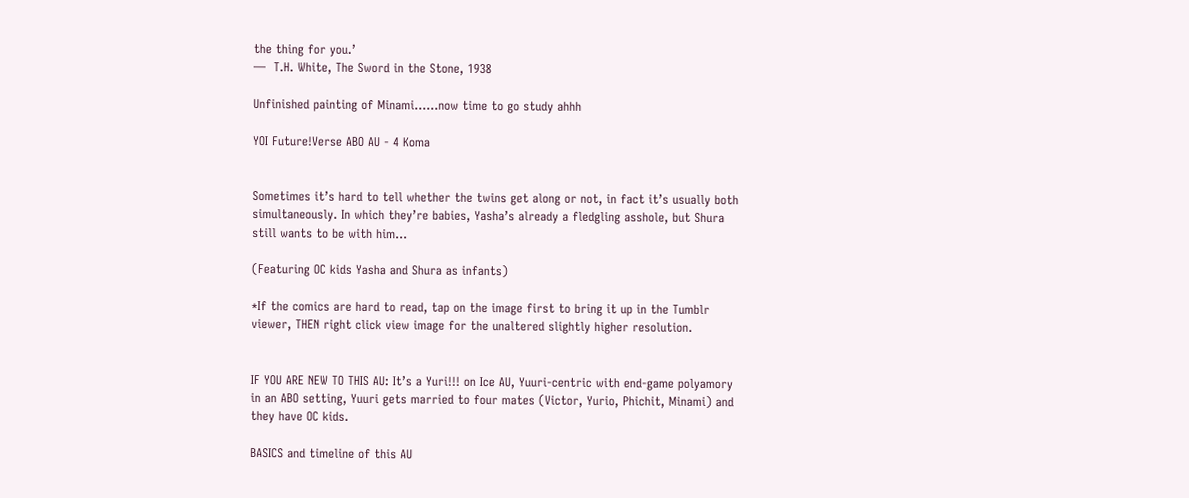the thing for you.’
—  T.H. White, The Sword in the Stone, 1938

Unfinished painting of Minami……now time to go study ahhh

YOI Future!Verse ABO AU - 4 Koma


Sometimes it’s hard to tell whether the twins get along or not, in fact it’s usually both simultaneously. In which they’re babies, Yasha’s already a fledgling asshole, but Shura still wants to be with him…

(Featuring OC kids Yasha and Shura as infants)

*If the comics are hard to read, tap on the image first to bring it up in the Tumblr viewer, THEN right click view image for the unaltered slightly higher resolution.


IF YOU ARE NEW TO THIS AU: It’s a Yuri!!! on Ice AU, Yuuri-centric with end-game polyamory in an ABO setting, Yuuri gets married to four mates (Victor, Yurio, Phichit, Minami) and they have OC kids.

BASICS and timeline of this AU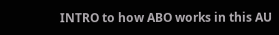INTRO to how ABO works in this AU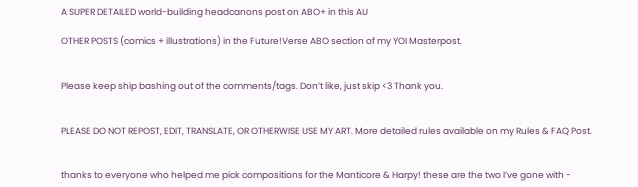A SUPER DETAILED world-building headcanons post on ABO+ in this AU

OTHER POSTS (comics + illustrations) in the Future!Verse ABO section of my YOI Masterpost.


Please keep ship bashing out of the comments/tags. Don’t like, just skip <3 Thank you.


PLEASE DO NOT REPOST, EDIT, TRANSLATE, OR OTHERWISE USE MY ART. More detailed rules available on my Rules & FAQ Post.


thanks to everyone who helped me pick compositions for the Manticore & Harpy! these are the two I’ve gone with -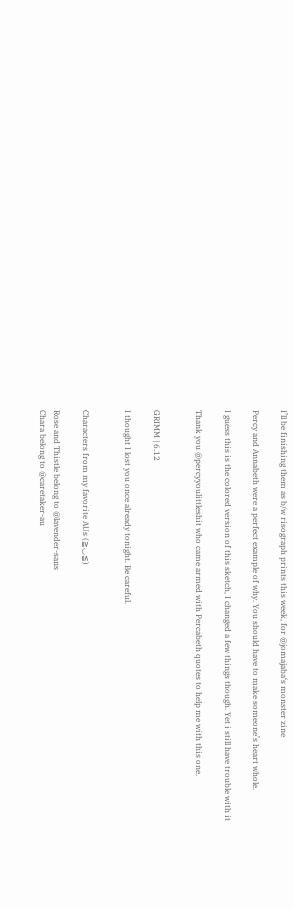I’ll be finishing them as b/w risograph prints this week, for @jomajaba‘s monster zine

Percy and Annabeth were a perfect example of why. You should have to make someone’s heart whole.

I guess this is the colored version of this sketch, I changed a few things though. Yet i still have trouble with it

Thank you @percyyoulittleshit who came armed with Percabeth quotes to help me with this one.


GRIMM | 6.12

I thought I lost you once already tonight. Be careful.


Characters from my favorite AUs (≧◡≦)

Rose and Thistle belong to @lavender-sans
Chara belong to @caretaker-au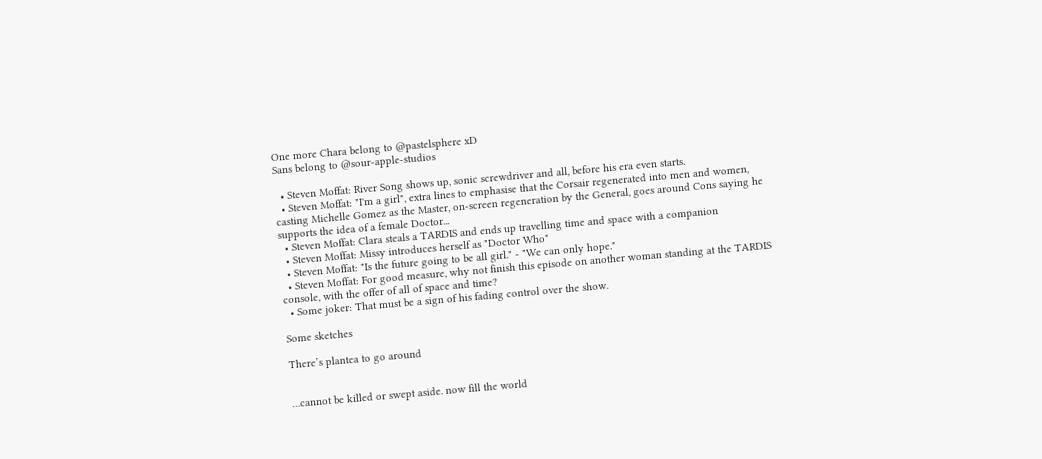One more Chara belong to @pastelsphere xD
Sans belong to @sour-apple-studios

  • Steven Moffat: River Song shows up, sonic screwdriver and all, before his era even starts.
  • Steven Moffat: "I'm a girl", extra lines to emphasise that the Corsair regenerated into men and women, casting Michelle Gomez as the Master, on-screen regeneration by the General, goes around Cons saying he supports the idea of a female Doctor...
  • Steven Moffat: Clara steals a TARDIS and ends up travelling time and space with a companion
  • Steven Moffat: Missy introduces herself as "Doctor Who"
  • Steven Moffat: "Is the future going to be all girl." - "We can only hope."
  • Steven Moffat: For good measure, why not finish this episode on another woman standing at the TARDIS console, with the offer of all of space and time?
  • Some joker: That must be a sign of his fading control over the show.

Some sketches

There’s plantea to go around


…cannot be killed or swept aside. now fill the world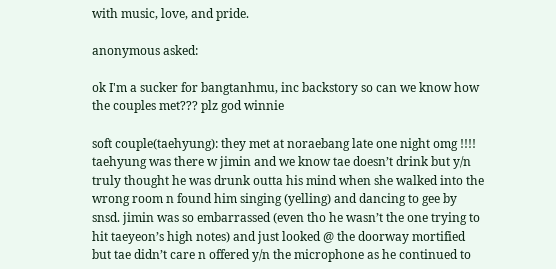with music, love, and pride.

anonymous asked:

ok I'm a sucker for bangtanhmu, inc backstory so can we know how the couples met??? plz god winnie

soft couple(taehyung): they met at noraebang late one night omg !!!! taehyung was there w jimin and we know tae doesn’t drink but y/n truly thought he was drunk outta his mind when she walked into the wrong room n found him singing (yelling) and dancing to gee by snsd. jimin was so embarrassed (even tho he wasn’t the one trying to hit taeyeon’s high notes) and just looked @ the doorway mortified but tae didn’t care n offered y/n the microphone as he continued to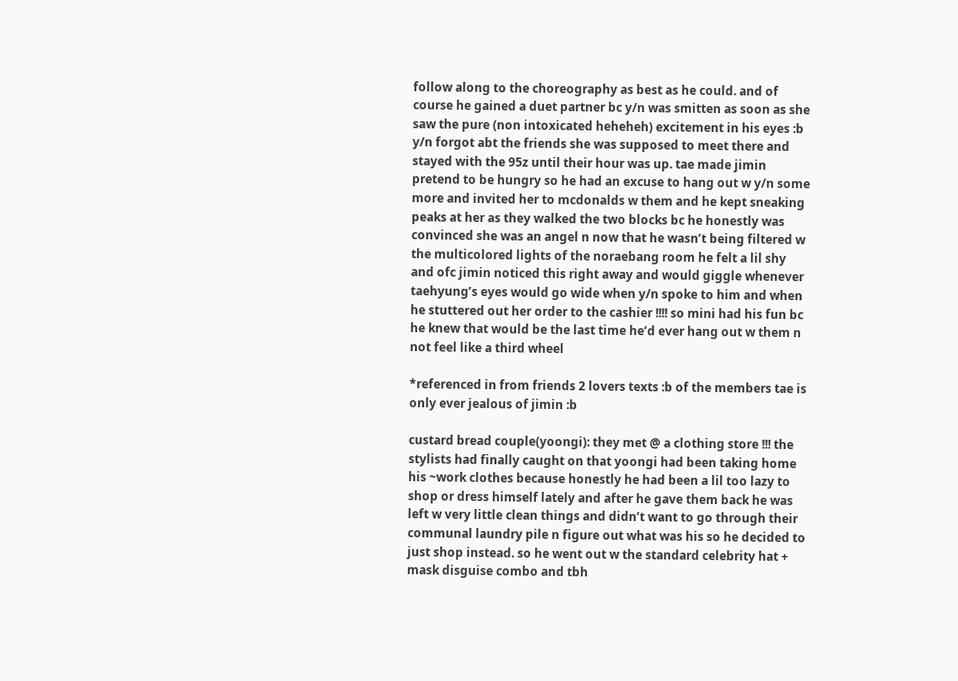follow along to the choreography as best as he could. and of course he gained a duet partner bc y/n was smitten as soon as she saw the pure (non intoxicated heheheh) excitement in his eyes :b y/n forgot abt the friends she was supposed to meet there and stayed with the 95z until their hour was up. tae made jimin pretend to be hungry so he had an excuse to hang out w y/n some more and invited her to mcdonalds w them and he kept sneaking peaks at her as they walked the two blocks bc he honestly was convinced she was an angel n now that he wasn’t being filtered w the multicolored lights of the noraebang room he felt a lil shy and ofc jimin noticed this right away and would giggle whenever taehyung’s eyes would go wide when y/n spoke to him and when he stuttered out her order to the cashier !!!! so mini had his fun bc he knew that would be the last time he’d ever hang out w them n not feel like a third wheel

*referenced in from friends 2 lovers texts :b of the members tae is only ever jealous of jimin :b

custard bread couple(yoongi): they met @ a clothing store !!! the stylists had finally caught on that yoongi had been taking home his ~work clothes because honestly he had been a lil too lazy to shop or dress himself lately and after he gave them back he was left w very little clean things and didn’t want to go through their communal laundry pile n figure out what was his so he decided to just shop instead. so he went out w the standard celebrity hat + mask disguise combo and tbh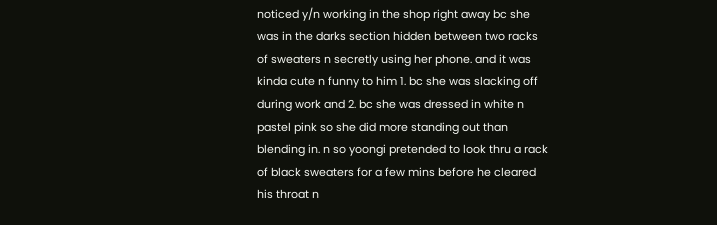noticed y/n working in the shop right away bc she was in the darks section hidden between two racks of sweaters n secretly using her phone. and it was kinda cute n funny to him 1. bc she was slacking off during work and 2. bc she was dressed in white n pastel pink so she did more standing out than blending in. n so yoongi pretended to look thru a rack of black sweaters for a few mins before he cleared his throat n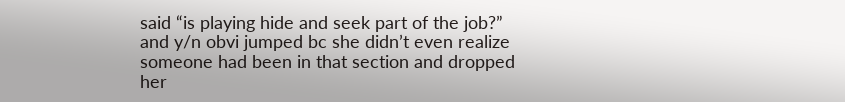said “is playing hide and seek part of the job?” and y/n obvi jumped bc she didn’t even realize someone had been in that section and dropped her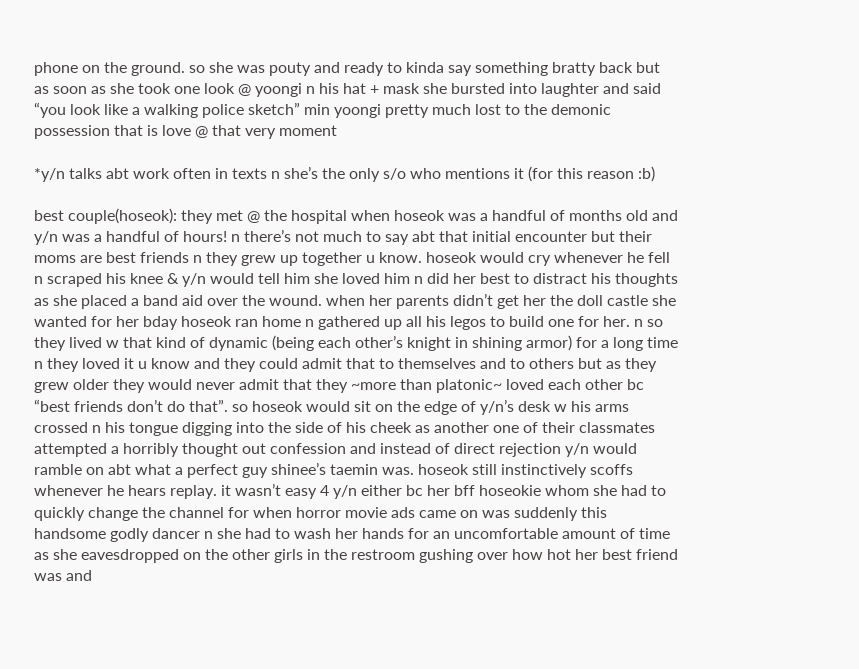phone on the ground. so she was pouty and ready to kinda say something bratty back but as soon as she took one look @ yoongi n his hat + mask she bursted into laughter and said “you look like a walking police sketch” min yoongi pretty much lost to the demonic possession that is love @ that very moment

*y/n talks abt work often in texts n she’s the only s/o who mentions it (for this reason :b)

best couple(hoseok): they met @ the hospital when hoseok was a handful of months old and y/n was a handful of hours! n there’s not much to say abt that initial encounter but their moms are best friends n they grew up together u know. hoseok would cry whenever he fell n scraped his knee & y/n would tell him she loved him n did her best to distract his thoughts as she placed a band aid over the wound. when her parents didn’t get her the doll castle she wanted for her bday hoseok ran home n gathered up all his legos to build one for her. n so they lived w that kind of dynamic (being each other’s knight in shining armor) for a long time n they loved it u know and they could admit that to themselves and to others but as they grew older they would never admit that they ~more than platonic~ loved each other bc “best friends don’t do that”. so hoseok would sit on the edge of y/n’s desk w his arms crossed n his tongue digging into the side of his cheek as another one of their classmates attempted a horribly thought out confession and instead of direct rejection y/n would ramble on abt what a perfect guy shinee’s taemin was. hoseok still instinctively scoffs whenever he hears replay. it wasn’t easy 4 y/n either bc her bff hoseokie whom she had to quickly change the channel for when horror movie ads came on was suddenly this handsome godly dancer n she had to wash her hands for an uncomfortable amount of time as she eavesdropped on the other girls in the restroom gushing over how hot her best friend was and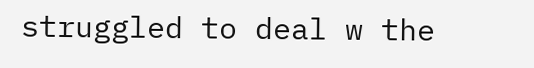struggled to deal w the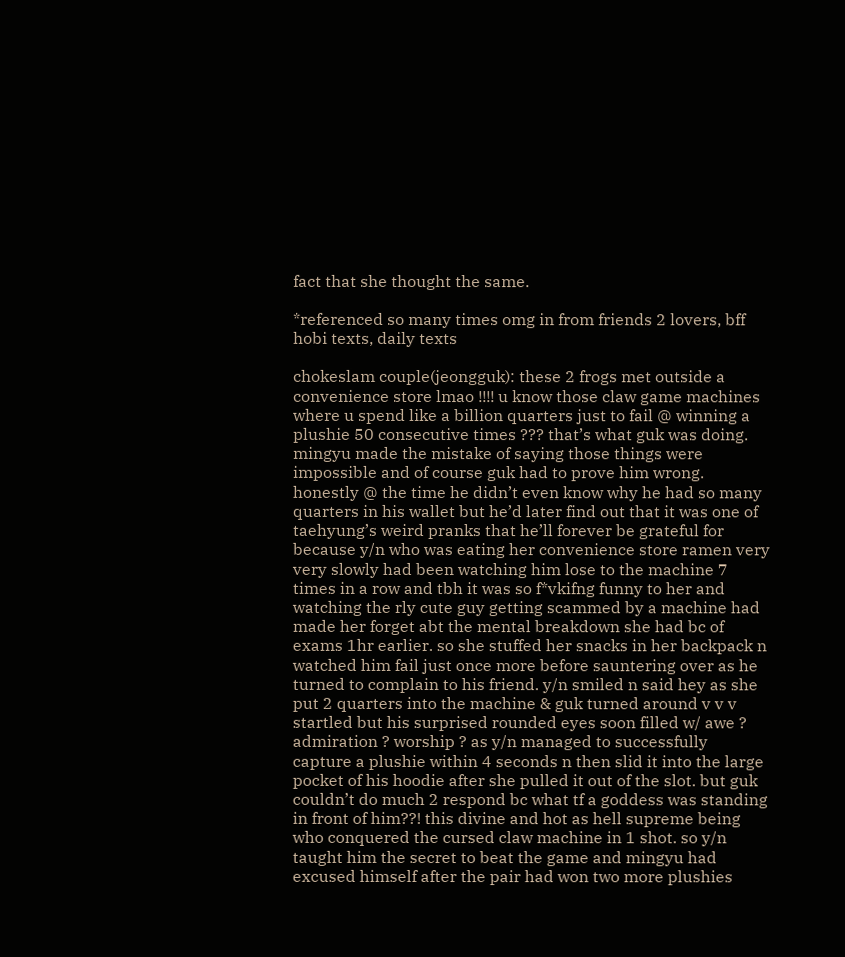fact that she thought the same.

*referenced so many times omg in from friends 2 lovers, bff hobi texts, daily texts

chokeslam couple(jeongguk): these 2 frogs met outside a convenience store lmao !!!! u know those claw game machines where u spend like a billion quarters just to fail @ winning a plushie 50 consecutive times ??? that’s what guk was doing. mingyu made the mistake of saying those things were impossible and of course guk had to prove him wrong. honestly @ the time he didn’t even know why he had so many quarters in his wallet but he’d later find out that it was one of taehyung’s weird pranks that he’ll forever be grateful for because y/n who was eating her convenience store ramen very very slowly had been watching him lose to the machine 7 times in a row and tbh it was so f*vkifng funny to her and watching the rly cute guy getting scammed by a machine had made her forget abt the mental breakdown she had bc of exams 1hr earlier. so she stuffed her snacks in her backpack n watched him fail just once more before sauntering over as he turned to complain to his friend. y/n smiled n said hey as she put 2 quarters into the machine & guk turned around v v v startled but his surprised rounded eyes soon filled w/ awe ? admiration ? worship ? as y/n managed to successfully capture a plushie within 4 seconds n then slid it into the large pocket of his hoodie after she pulled it out of the slot. but guk couldn’t do much 2 respond bc what tf a goddess was standing in front of him??! this divine and hot as hell supreme being who conquered the cursed claw machine in 1 shot. so y/n taught him the secret to beat the game and mingyu had excused himself after the pair had won two more plushies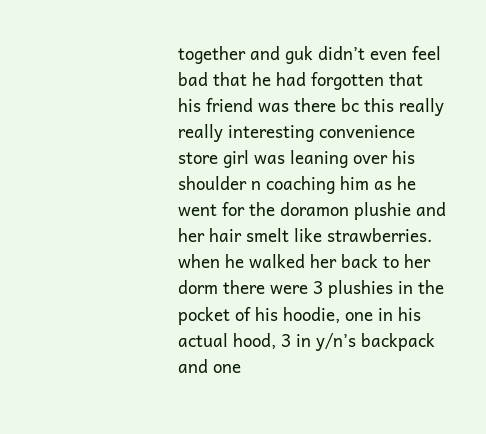together and guk didn’t even feel bad that he had forgotten that his friend was there bc this really really interesting convenience store girl was leaning over his shoulder n coaching him as he went for the doramon plushie and her hair smelt like strawberries. when he walked her back to her dorm there were 3 plushies in the pocket of his hoodie, one in his actual hood, 3 in y/n’s backpack and one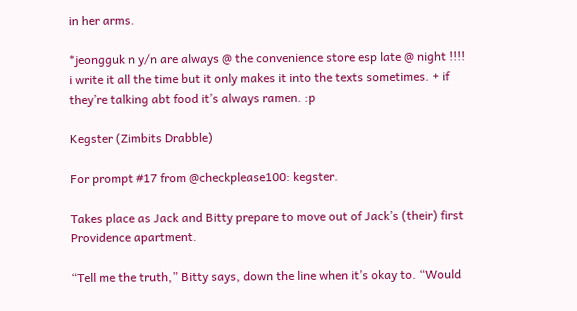in her arms.

*jeongguk n y/n are always @ the convenience store esp late @ night !!!! i write it all the time but it only makes it into the texts sometimes. + if they’re talking abt food it’s always ramen. :p

Kegster (Zimbits Drabble)

For prompt #17 from @checkplease100: kegster.

Takes place as Jack and Bitty prepare to move out of Jack’s (their) first Providence apartment.

“Tell me the truth,” Bitty says, down the line when it’s okay to. “Would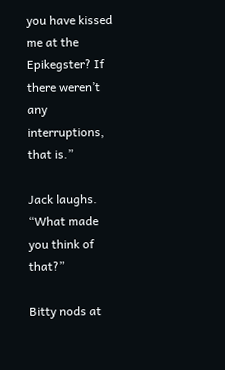you have kissed me at the Epikegster? If there weren’t any interruptions, that is.”

Jack laughs. “What made you think of that?”

Bitty nods at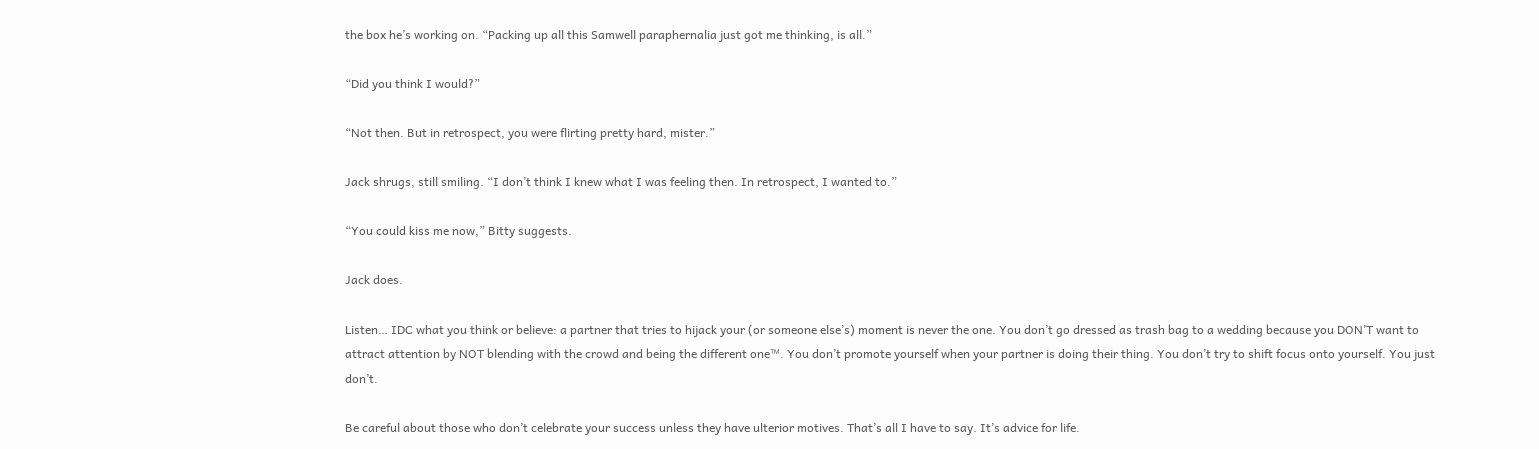the box he’s working on. “Packing up all this Samwell paraphernalia just got me thinking, is all.”

“Did you think I would?”

“Not then. But in retrospect, you were flirting pretty hard, mister.”

Jack shrugs, still smiling. “I don’t think I knew what I was feeling then. In retrospect, I wanted to.”

“You could kiss me now,” Bitty suggests.

Jack does.

Listen… IDC what you think or believe: a partner that tries to hijack your (or someone else’s) moment is never the one. You don’t go dressed as trash bag to a wedding because you DON’T want to attract attention by NOT blending with the crowd and being the different one™. You don’t promote yourself when your partner is doing their thing. You don’t try to shift focus onto yourself. You just don’t.

Be careful about those who don’t celebrate your success unless they have ulterior motives. That’s all I have to say. It’s advice for life.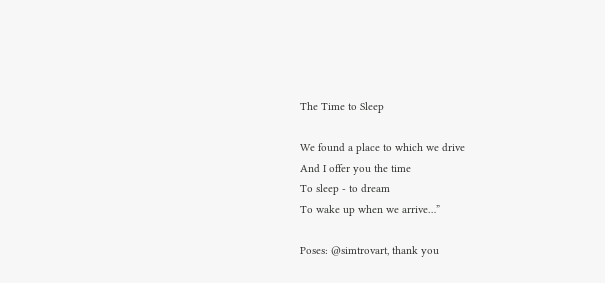The Time to Sleep

We found a place to which we drive
And I offer you the time
To sleep - to dream
To wake up when we arrive…”

Poses: @simtrovart, thank you